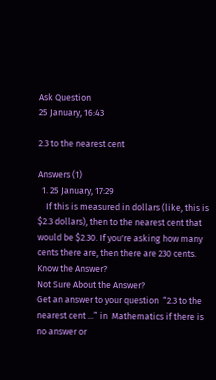Ask Question
25 January, 16:43

2.3 to the nearest cent

Answers (1)
  1. 25 January, 17:29
    If this is measured in dollars (like, this is $2.3 dollars), then to the nearest cent that would be $2.30. If you're asking how many cents there are, then there are 230 cents.
Know the Answer?
Not Sure About the Answer?
Get an answer to your question  “2.3 to the nearest cent ...” in  Mathematics if there is no answer or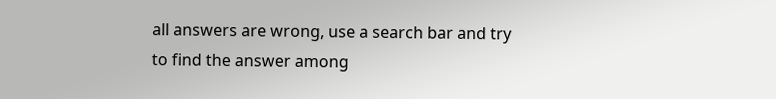all answers are wrong, use a search bar and try to find the answer among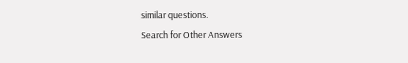similar questions.
Search for Other Answers